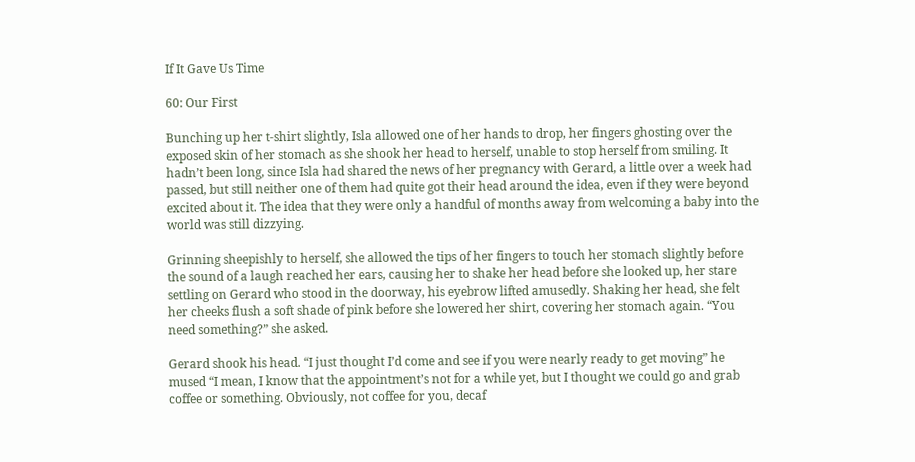If It Gave Us Time

60: Our First

Bunching up her t-shirt slightly, Isla allowed one of her hands to drop, her fingers ghosting over the exposed skin of her stomach as she shook her head to herself, unable to stop herself from smiling. It hadn’t been long, since Isla had shared the news of her pregnancy with Gerard, a little over a week had passed, but still neither one of them had quite got their head around the idea, even if they were beyond excited about it. The idea that they were only a handful of months away from welcoming a baby into the world was still dizzying.

Grinning sheepishly to herself, she allowed the tips of her fingers to touch her stomach slightly before the sound of a laugh reached her ears, causing her to shake her head before she looked up, her stare settling on Gerard who stood in the doorway, his eyebrow lifted amusedly. Shaking her head, she felt her cheeks flush a soft shade of pink before she lowered her shirt, covering her stomach again. “You need something?” she asked.

Gerard shook his head. “I just thought I’d come and see if you were nearly ready to get moving” he mused “I mean, I know that the appointment’s not for a while yet, but I thought we could go and grab coffee or something. Obviously, not coffee for you, decaf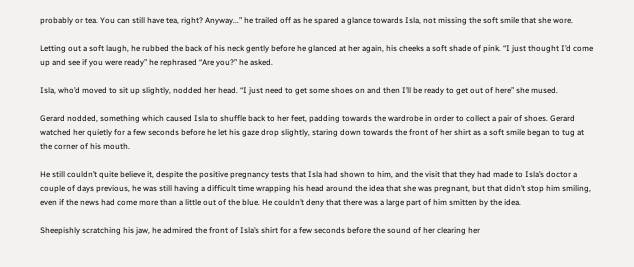probably or tea. You can still have tea, right? Anyway...” he trailed off as he spared a glance towards Isla, not missing the soft smile that she wore.

Letting out a soft laugh, he rubbed the back of his neck gently before he glanced at her again, his cheeks a soft shade of pink. “I just thought I’d come up and see if you were ready” he rephrased “Are you?” he asked.

Isla, who’d moved to sit up slightly, nodded her head. “I just need to get some shoes on and then I’ll be ready to get out of here” she mused.

Gerard nodded, something which caused Isla to shuffle back to her feet, padding towards the wardrobe in order to collect a pair of shoes. Gerard watched her quietly for a few seconds before he let his gaze drop slightly, staring down towards the front of her shirt as a soft smile began to tug at the corner of his mouth.

He still couldn’t quite believe it, despite the positive pregnancy tests that Isla had shown to him, and the visit that they had made to Isla’s doctor a couple of days previous, he was still having a difficult time wrapping his head around the idea that she was pregnant, but that didn’t stop him smiling, even if the news had come more than a little out of the blue. He couldn’t deny that there was a large part of him smitten by the idea.

Sheepishly scratching his jaw, he admired the front of Isla’s shirt for a few seconds before the sound of her clearing her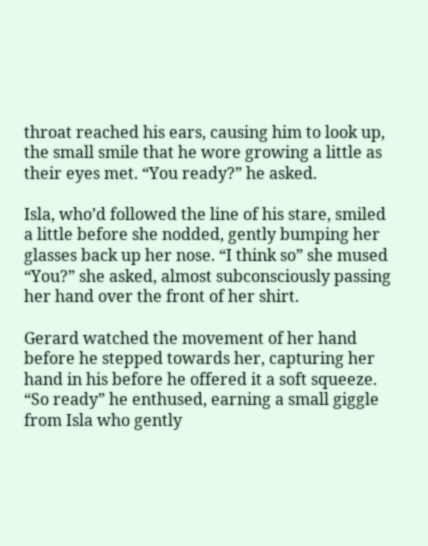throat reached his ears, causing him to look up, the small smile that he wore growing a little as their eyes met. “You ready?” he asked.

Isla, who’d followed the line of his stare, smiled a little before she nodded, gently bumping her glasses back up her nose. “I think so” she mused “You?” she asked, almost subconsciously passing her hand over the front of her shirt.

Gerard watched the movement of her hand before he stepped towards her, capturing her hand in his before he offered it a soft squeeze. “So ready” he enthused, earning a small giggle from Isla who gently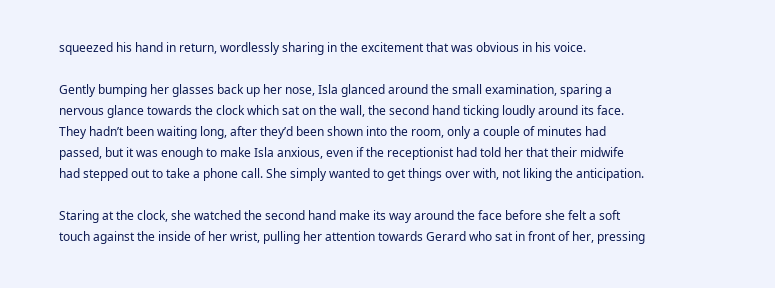squeezed his hand in return, wordlessly sharing in the excitement that was obvious in his voice.

Gently bumping her glasses back up her nose, Isla glanced around the small examination, sparing a nervous glance towards the clock which sat on the wall, the second hand ticking loudly around its face. They hadn’t been waiting long, after they’d been shown into the room, only a couple of minutes had passed, but it was enough to make Isla anxious, even if the receptionist had told her that their midwife had stepped out to take a phone call. She simply wanted to get things over with, not liking the anticipation.

Staring at the clock, she watched the second hand make its way around the face before she felt a soft touch against the inside of her wrist, pulling her attention towards Gerard who sat in front of her, pressing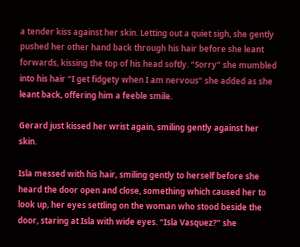a tender kiss against her skin. Letting out a quiet sigh, she gently pushed her other hand back through his hair before she leant forwards, kissing the top of his head softly. “Sorry” she mumbled into his hair “I get fidgety when I am nervous” she added as she leant back, offering him a feeble smile.

Gerard just kissed her wrist again, smiling gently against her skin.

Isla messed with his hair, smiling gently to herself before she heard the door open and close, something which caused her to look up, her eyes settling on the woman who stood beside the door, staring at Isla with wide eyes. “Isla Vasquez?” she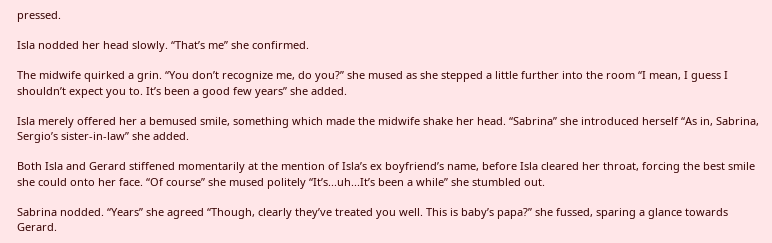pressed.

Isla nodded her head slowly. “That’s me” she confirmed.

The midwife quirked a grin. “You don’t recognize me, do you?” she mused as she stepped a little further into the room “I mean, I guess I shouldn’t expect you to. It’s been a good few years” she added.

Isla merely offered her a bemused smile, something which made the midwife shake her head. “Sabrina” she introduced herself “As in, Sabrina, Sergio’s sister-in-law” she added.

Both Isla and Gerard stiffened momentarily at the mention of Isla’s ex boyfriend’s name, before Isla cleared her throat, forcing the best smile she could onto her face. “Of course” she mused politely “It’s...uh...It’s been a while” she stumbled out.

Sabrina nodded. “Years” she agreed “Though, clearly they’ve treated you well. This is baby’s papa?” she fussed, sparing a glance towards Gerard.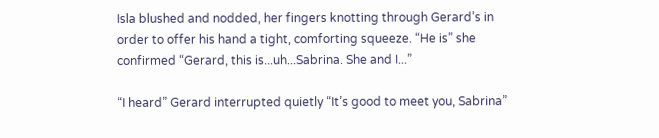Isla blushed and nodded, her fingers knotting through Gerard’s in order to offer his hand a tight, comforting squeeze. “He is” she confirmed “Gerard, this is...uh...Sabrina. She and I...”

“I heard” Gerard interrupted quietly “It’s good to meet you, Sabrina”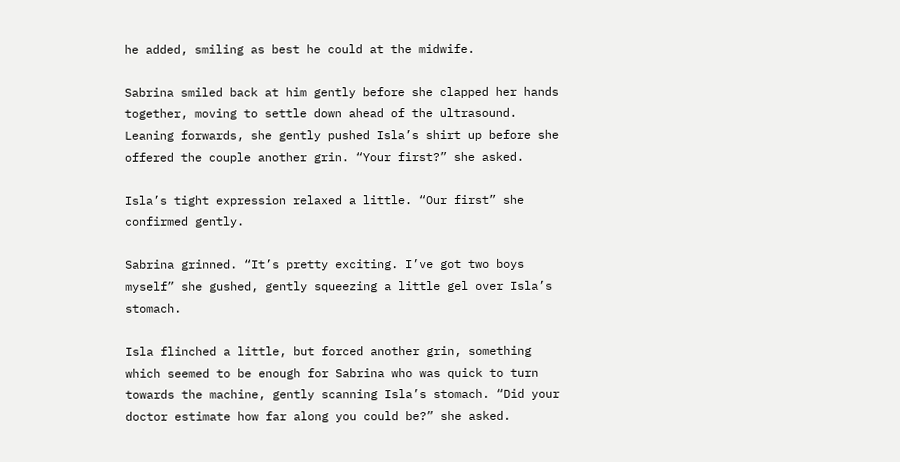he added, smiling as best he could at the midwife.

Sabrina smiled back at him gently before she clapped her hands together, moving to settle down ahead of the ultrasound. Leaning forwards, she gently pushed Isla’s shirt up before she offered the couple another grin. “Your first?” she asked.

Isla’s tight expression relaxed a little. “Our first” she confirmed gently.

Sabrina grinned. “It’s pretty exciting. I’ve got two boys myself” she gushed, gently squeezing a little gel over Isla’s stomach.

Isla flinched a little, but forced another grin, something which seemed to be enough for Sabrina who was quick to turn towards the machine, gently scanning Isla’s stomach. “Did your doctor estimate how far along you could be?” she asked.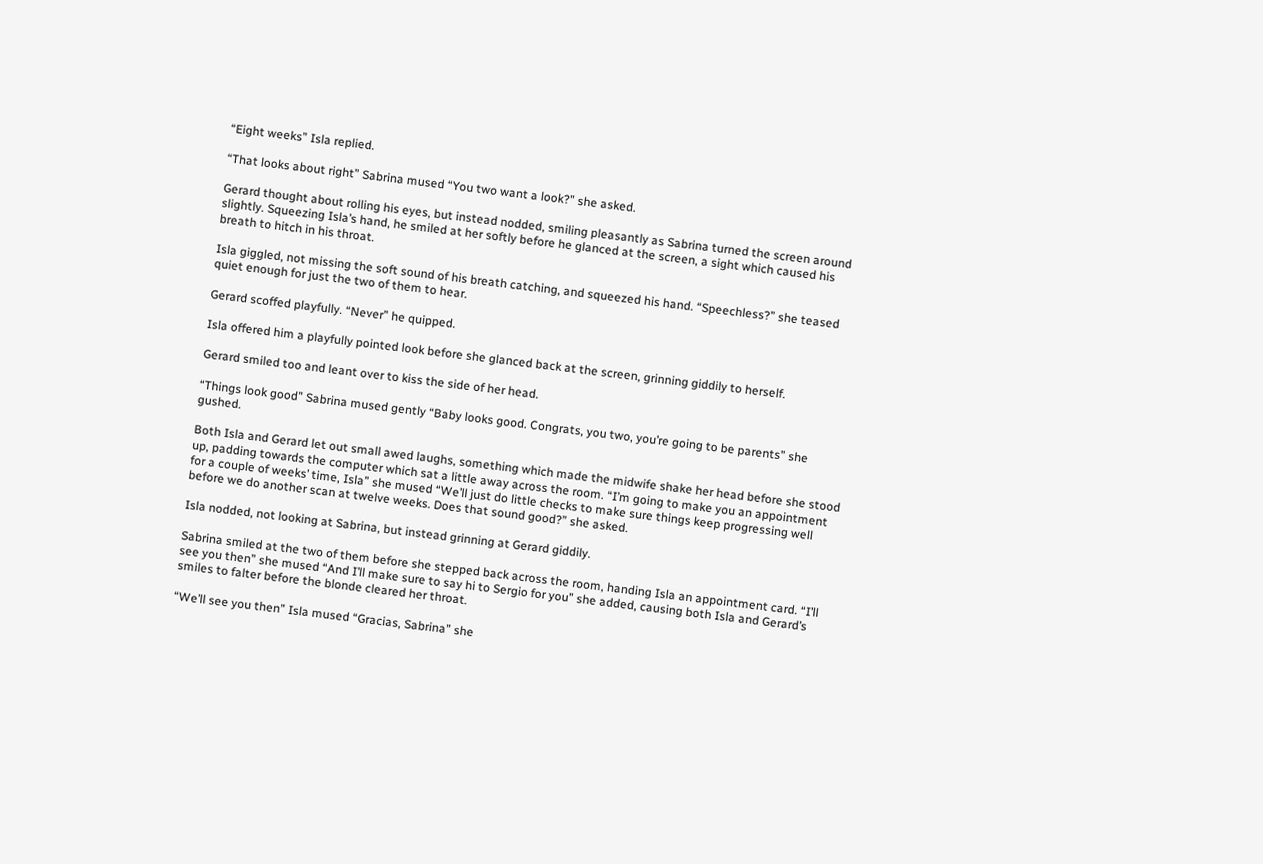“Eight weeks” Isla replied.

“That looks about right” Sabrina mused “You two want a look?” she asked.

Gerard thought about rolling his eyes, but instead nodded, smiling pleasantly as Sabrina turned the screen around slightly. Squeezing Isla’s hand, he smiled at her softly before he glanced at the screen, a sight which caused his breath to hitch in his throat.

Isla giggled, not missing the soft sound of his breath catching, and squeezed his hand. “Speechless?” she teased quiet enough for just the two of them to hear.

Gerard scoffed playfully. “Never” he quipped.

Isla offered him a playfully pointed look before she glanced back at the screen, grinning giddily to herself.

Gerard smiled too and leant over to kiss the side of her head.

“Things look good” Sabrina mused gently “Baby looks good. Congrats, you two, you’re going to be parents” she gushed.

Both Isla and Gerard let out small awed laughs, something which made the midwife shake her head before she stood up, padding towards the computer which sat a little away across the room. “I’m going to make you an appointment for a couple of weeks’ time, Isla” she mused “We’ll just do little checks to make sure things keep progressing well before we do another scan at twelve weeks. Does that sound good?” she asked.

Isla nodded, not looking at Sabrina, but instead grinning at Gerard giddily.

Sabrina smiled at the two of them before she stepped back across the room, handing Isla an appointment card. “I’ll see you then” she mused “And I’ll make sure to say hi to Sergio for you” she added, causing both Isla and Gerard’s smiles to falter before the blonde cleared her throat.

“We’ll see you then” Isla mused “Gracias, Sabrina” she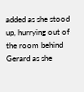added as she stood up, hurrying out of the room behind Gerard as she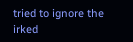tried to ignore the irked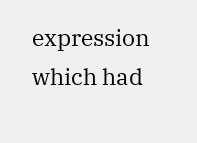expression which had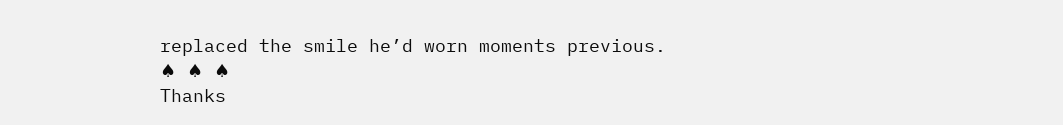replaced the smile he’d worn moments previous.
♠ ♠ ♠
Thanks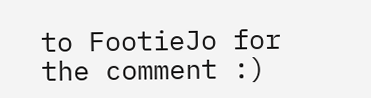to FootieJo for the comment :)